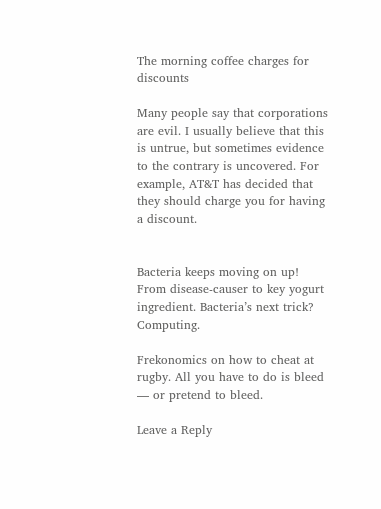The morning coffee charges for discounts

Many people say that corporations are evil. I usually believe that this is untrue, but sometimes evidence to the contrary is uncovered. For example, AT&T has decided that they should charge you for having a discount.


Bacteria keeps moving on up! From disease-causer to key yogurt ingredient. Bacteria’s next trick? Computing.

Frekonomics on how to cheat at rugby. All you have to do is bleed — or pretend to bleed.

Leave a Reply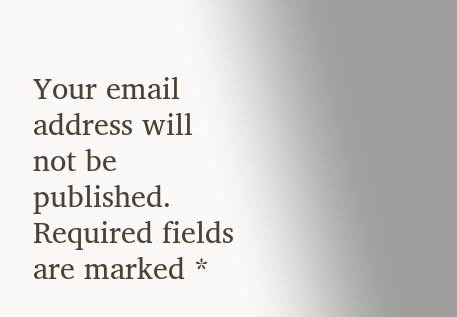Your email address will not be published. Required fields are marked *